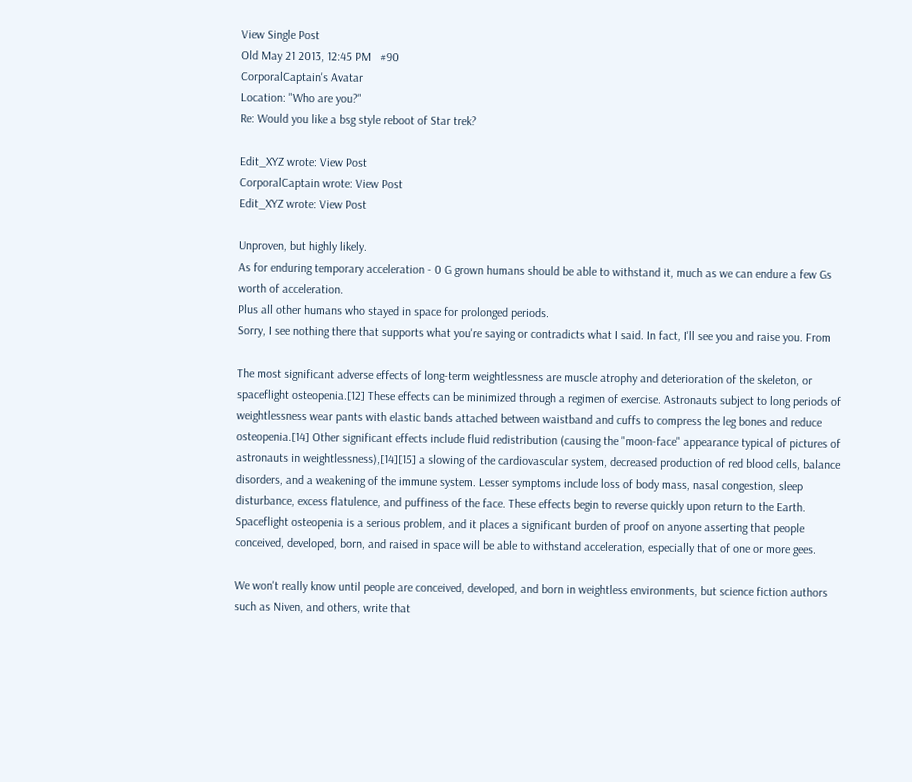View Single Post
Old May 21 2013, 12:45 PM   #90
CorporalCaptain's Avatar
Location: "Who are you?"
Re: Would you like a bsg style reboot of Star trek?

Edit_XYZ wrote: View Post
CorporalCaptain wrote: View Post
Edit_XYZ wrote: View Post

Unproven, but highly likely.
As for enduring temporary acceleration - 0 G grown humans should be able to withstand it, much as we can endure a few Gs worth of acceleration.
Plus all other humans who stayed in space for prolonged periods.
Sorry, I see nothing there that supports what you're saying or contradicts what I said. In fact, I'll see you and raise you. From

The most significant adverse effects of long-term weightlessness are muscle atrophy and deterioration of the skeleton, or spaceflight osteopenia.[12] These effects can be minimized through a regimen of exercise. Astronauts subject to long periods of weightlessness wear pants with elastic bands attached between waistband and cuffs to compress the leg bones and reduce osteopenia.[14] Other significant effects include fluid redistribution (causing the "moon-face" appearance typical of pictures of astronauts in weightlessness),[14][15] a slowing of the cardiovascular system, decreased production of red blood cells, balance disorders, and a weakening of the immune system. Lesser symptoms include loss of body mass, nasal congestion, sleep disturbance, excess flatulence, and puffiness of the face. These effects begin to reverse quickly upon return to the Earth.
Spaceflight osteopenia is a serious problem, and it places a significant burden of proof on anyone asserting that people conceived, developed, born, and raised in space will be able to withstand acceleration, especially that of one or more gees.

We won't really know until people are conceived, developed, and born in weightless environments, but science fiction authors such as Niven, and others, write that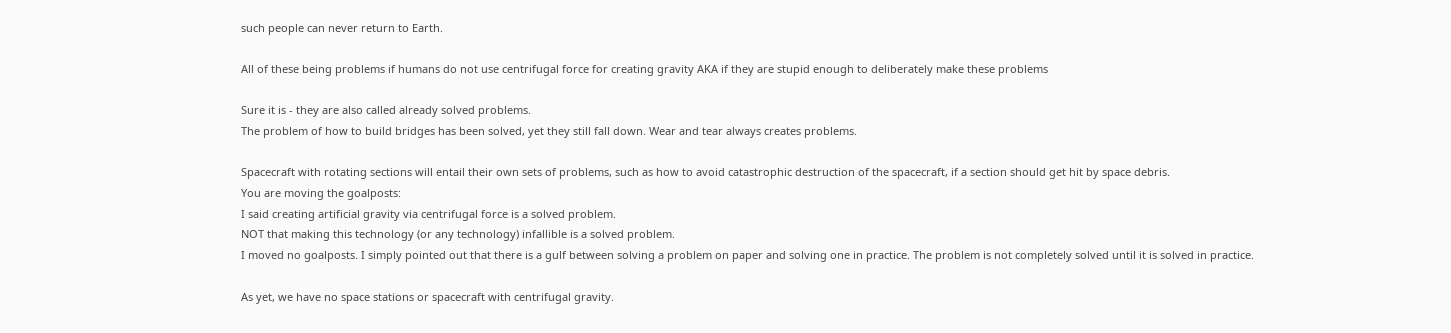such people can never return to Earth.

All of these being problems if humans do not use centrifugal force for creating gravity AKA if they are stupid enough to deliberately make these problems

Sure it is - they are also called already solved problems.
The problem of how to build bridges has been solved, yet they still fall down. Wear and tear always creates problems.

Spacecraft with rotating sections will entail their own sets of problems, such as how to avoid catastrophic destruction of the spacecraft, if a section should get hit by space debris.
You are moving the goalposts:
I said creating artificial gravity via centrifugal force is a solved problem.
NOT that making this technology (or any technology) infallible is a solved problem.
I moved no goalposts. I simply pointed out that there is a gulf between solving a problem on paper and solving one in practice. The problem is not completely solved until it is solved in practice.

As yet, we have no space stations or spacecraft with centrifugal gravity.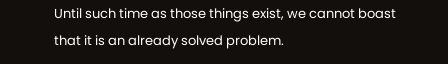Until such time as those things exist, we cannot boast that it is an already solved problem.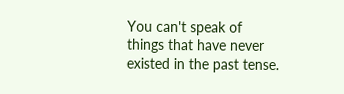You can't speak of things that have never existed in the past tense.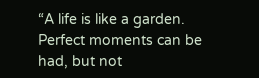“A life is like a garden. Perfect moments can be had, but not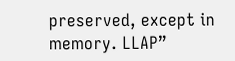preserved, except in memory. LLAP”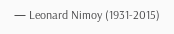— Leonard Nimoy (1931-2015)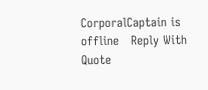CorporalCaptain is offline   Reply With Quote